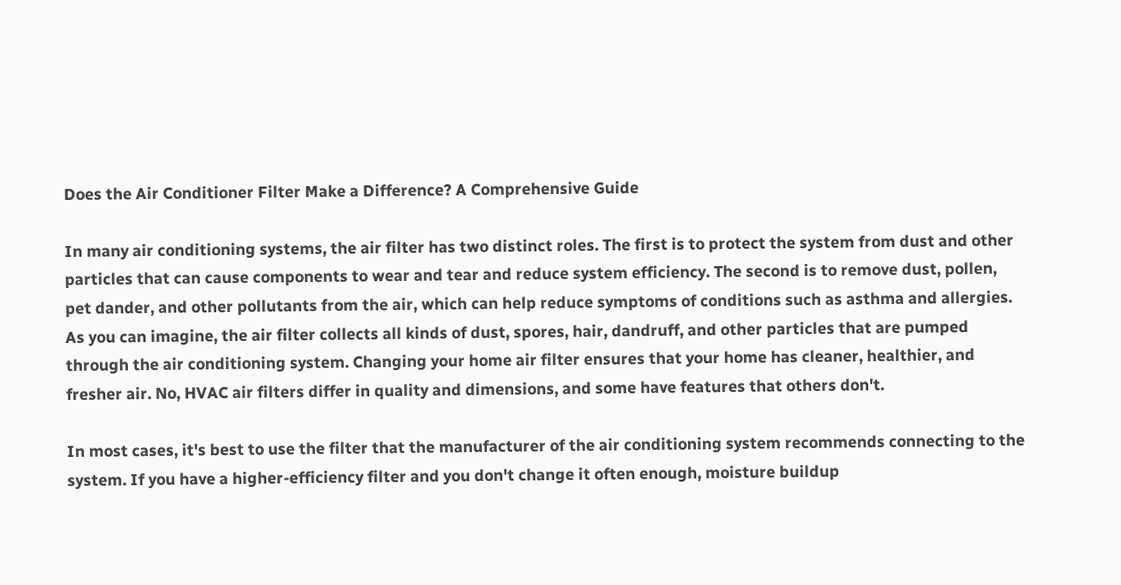Does the Air Conditioner Filter Make a Difference? A Comprehensive Guide

In many air conditioning systems, the air filter has two distinct roles. The first is to protect the system from dust and other particles that can cause components to wear and tear and reduce system efficiency. The second is to remove dust, pollen, pet dander, and other pollutants from the air, which can help reduce symptoms of conditions such as asthma and allergies. As you can imagine, the air filter collects all kinds of dust, spores, hair, dandruff, and other particles that are pumped through the air conditioning system. Changing your home air filter ensures that your home has cleaner, healthier, and fresher air. No, HVAC air filters differ in quality and dimensions, and some have features that others don't.

In most cases, it's best to use the filter that the manufacturer of the air conditioning system recommends connecting to the system. If you have a higher-efficiency filter and you don't change it often enough, moisture buildup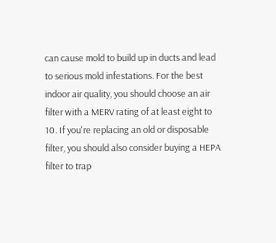can cause mold to build up in ducts and lead to serious mold infestations. For the best indoor air quality, you should choose an air filter with a MERV rating of at least eight to 10. If you're replacing an old or disposable filter, you should also consider buying a HEPA filter to trap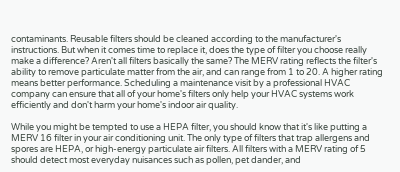contaminants. Reusable filters should be cleaned according to the manufacturer's instructions. But when it comes time to replace it, does the type of filter you choose really make a difference? Aren't all filters basically the same? The MERV rating reflects the filter's ability to remove particulate matter from the air, and can range from 1 to 20. A higher rating means better performance. Scheduling a maintenance visit by a professional HVAC company can ensure that all of your home's filters only help your HVAC systems work efficiently and don't harm your home's indoor air quality.

While you might be tempted to use a HEPA filter, you should know that it's like putting a MERV 16 filter in your air conditioning unit. The only type of filters that trap allergens and spores are HEPA, or high-energy particulate air filters. All filters with a MERV rating of 5 should detect most everyday nuisances such as pollen, pet dander, and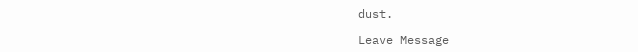dust.

Leave Message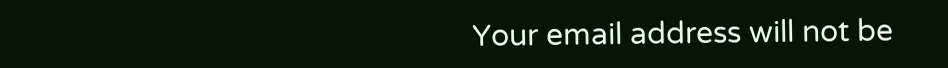Your email address will not be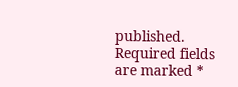published. Required fields are marked *